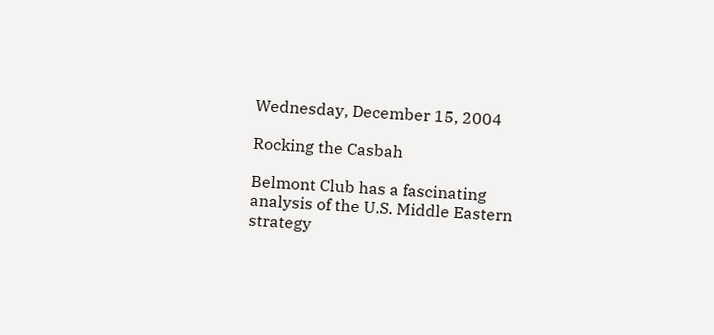Wednesday, December 15, 2004

Rocking the Casbah

Belmont Club has a fascinating analysis of the U.S. Middle Eastern strategy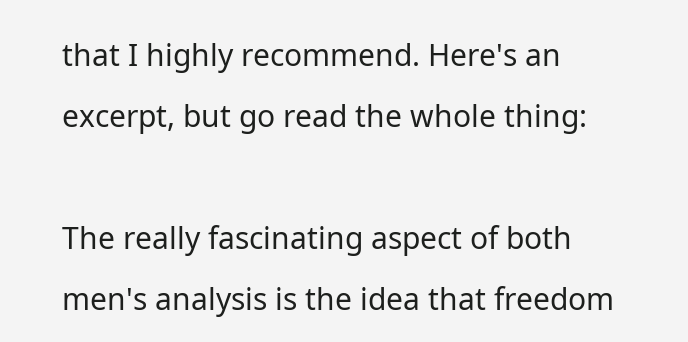that I highly recommend. Here's an excerpt, but go read the whole thing:

The really fascinating aspect of both men's analysis is the idea that freedom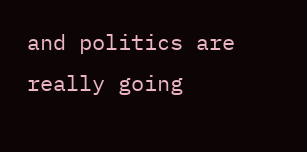and politics are really going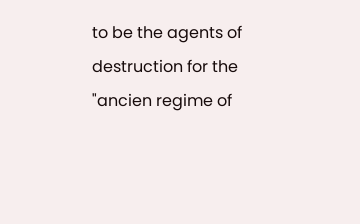to be the agents of destruction for the "ancien regime of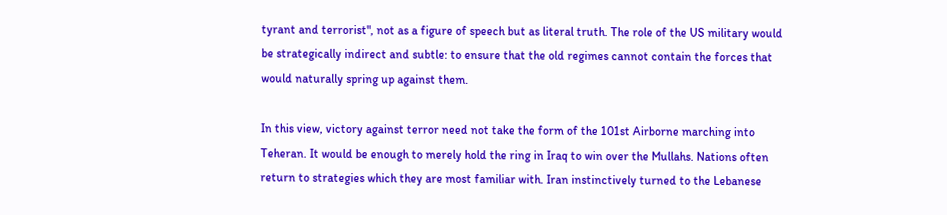tyrant and terrorist", not as a figure of speech but as literal truth. The role of the US military would be strategically indirect and subtle: to ensure that the old regimes cannot contain the forces that would naturally spring up against them.

In this view, victory against terror need not take the form of the 101st Airborne marching into Teheran. It would be enough to merely hold the ring in Iraq to win over the Mullahs. Nations often return to strategies which they are most familiar with. Iran instinctively turned to the Lebanese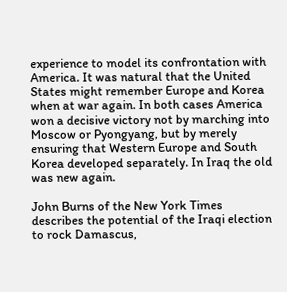experience to model its confrontation with America. It was natural that the United States might remember Europe and Korea when at war again. In both cases America won a decisive victory not by marching into Moscow or Pyongyang, but by merely ensuring that Western Europe and South Korea developed separately. In Iraq the old was new again.

John Burns of the New York Times describes the potential of the Iraqi election to rock Damascus,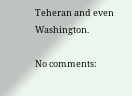Teheran and even Washington.

No comments: